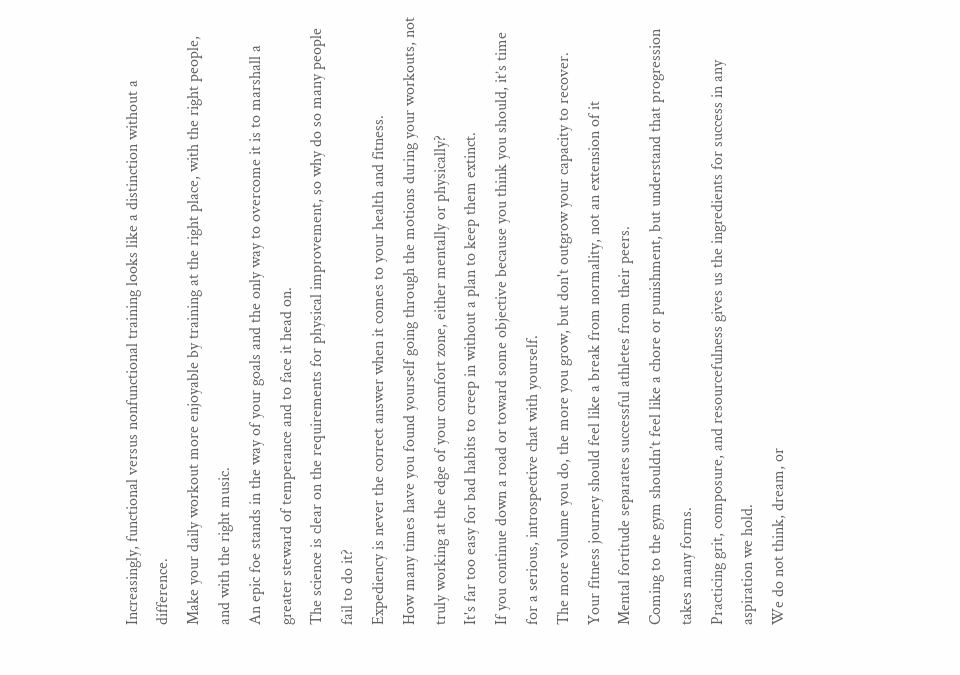Increasingly, functional versus nonfunctional training looks like a distinction without a difference.
Make your daily workout more enjoyable by training at the right place, with the right people, and with the right music.
An epic foe stands in the way of your goals and the only way to overcome it is to marshall a greater steward of temperance and to face it head on.
The science is clear on the requirements for physical improvement, so why do so many people fail to do it?
Expediency is never the correct answer when it comes to your health and fitness.
How many times have you found yourself going through the motions during your workouts, not truly working at the edge of your comfort zone, either mentally or physically?
It's far too easy for bad habits to creep in without a plan to keep them extinct.
If you continue down a road or toward some objective because you think you should, it’s time for a serious, introspective chat with yourself.
The more volume you do, the more you grow, but don't outgrow your capacity to recover.
Your fitness journey should feel like a break from normality, not an extension of it
Mental fortitude separates successful athletes from their peers.
Coming to the gym shouldn’t feel like a chore or punishment, but understand that progression takes many forms.
Practicing grit, composure, and resourcefulness gives us the ingredients for success in any aspiration we hold.
We do not think, dream, or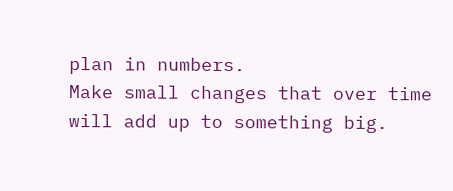plan in numbers.
Make small changes that over time will add up to something big.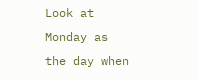Look at Monday as the day when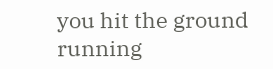you hit the ground running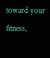toward your fitness,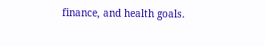finance, and health goals.